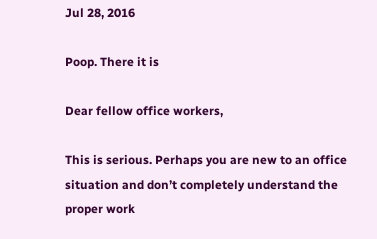Jul 28, 2016

Poop. There it is

Dear fellow office workers,

This is serious. Perhaps you are new to an office situation and don’t completely understand the proper work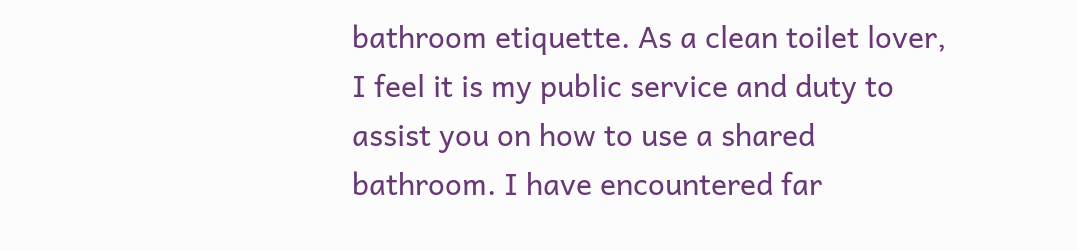bathroom etiquette. As a clean toilet lover, I feel it is my public service and duty to assist you on how to use a shared bathroom. I have encountered far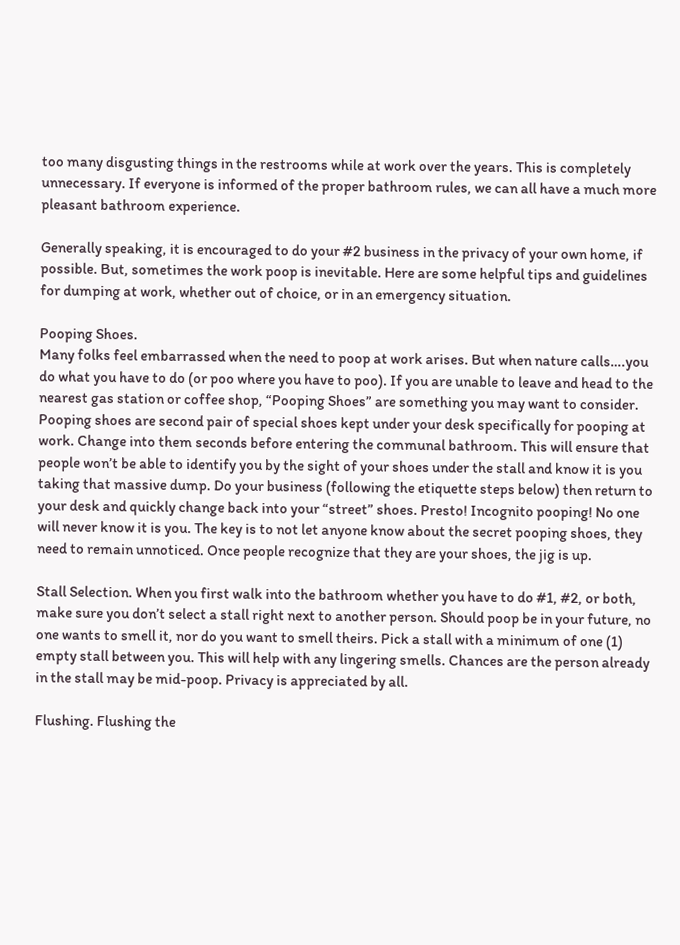too many disgusting things in the restrooms while at work over the years. This is completely unnecessary. If everyone is informed of the proper bathroom rules, we can all have a much more pleasant bathroom experience.

Generally speaking, it is encouraged to do your #2 business in the privacy of your own home, if possible. But, sometimes the work poop is inevitable. Here are some helpful tips and guidelines for dumping at work, whether out of choice, or in an emergency situation.

Pooping Shoes.
Many folks feel embarrassed when the need to poop at work arises. But when nature calls….you do what you have to do (or poo where you have to poo). If you are unable to leave and head to the nearest gas station or coffee shop, “Pooping Shoes” are something you may want to consider. Pooping shoes are second pair of special shoes kept under your desk specifically for pooping at work. Change into them seconds before entering the communal bathroom. This will ensure that people won’t be able to identify you by the sight of your shoes under the stall and know it is you taking that massive dump. Do your business (following the etiquette steps below) then return to your desk and quickly change back into your “street” shoes. Presto! Incognito pooping! No one will never know it is you. The key is to not let anyone know about the secret pooping shoes, they need to remain unnoticed. Once people recognize that they are your shoes, the jig is up.

Stall Selection. When you first walk into the bathroom whether you have to do #1, #2, or both, make sure you don’t select a stall right next to another person. Should poop be in your future, no one wants to smell it, nor do you want to smell theirs. Pick a stall with a minimum of one (1) empty stall between you. This will help with any lingering smells. Chances are the person already in the stall may be mid-poop. Privacy is appreciated by all.

Flushing. Flushing the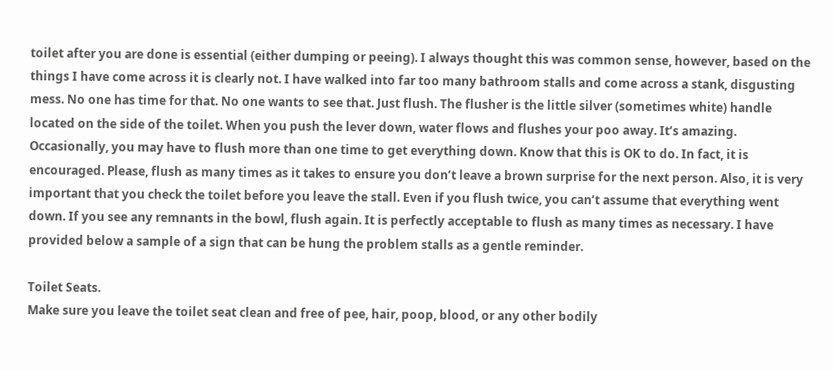toilet after you are done is essential (either dumping or peeing). I always thought this was common sense, however, based on the things I have come across it is clearly not. I have walked into far too many bathroom stalls and come across a stank, disgusting mess. No one has time for that. No one wants to see that. Just flush. The flusher is the little silver (sometimes white) handle located on the side of the toilet. When you push the lever down, water flows and flushes your poo away. It’s amazing. Occasionally, you may have to flush more than one time to get everything down. Know that this is OK to do. In fact, it is encouraged. Please, flush as many times as it takes to ensure you don’t leave a brown surprise for the next person. Also, it is very important that you check the toilet before you leave the stall. Even if you flush twice, you can’t assume that everything went down. If you see any remnants in the bowl, flush again. It is perfectly acceptable to flush as many times as necessary. I have provided below a sample of a sign that can be hung the problem stalls as a gentle reminder.

Toilet Seats.
Make sure you leave the toilet seat clean and free of pee, hair, poop, blood, or any other bodily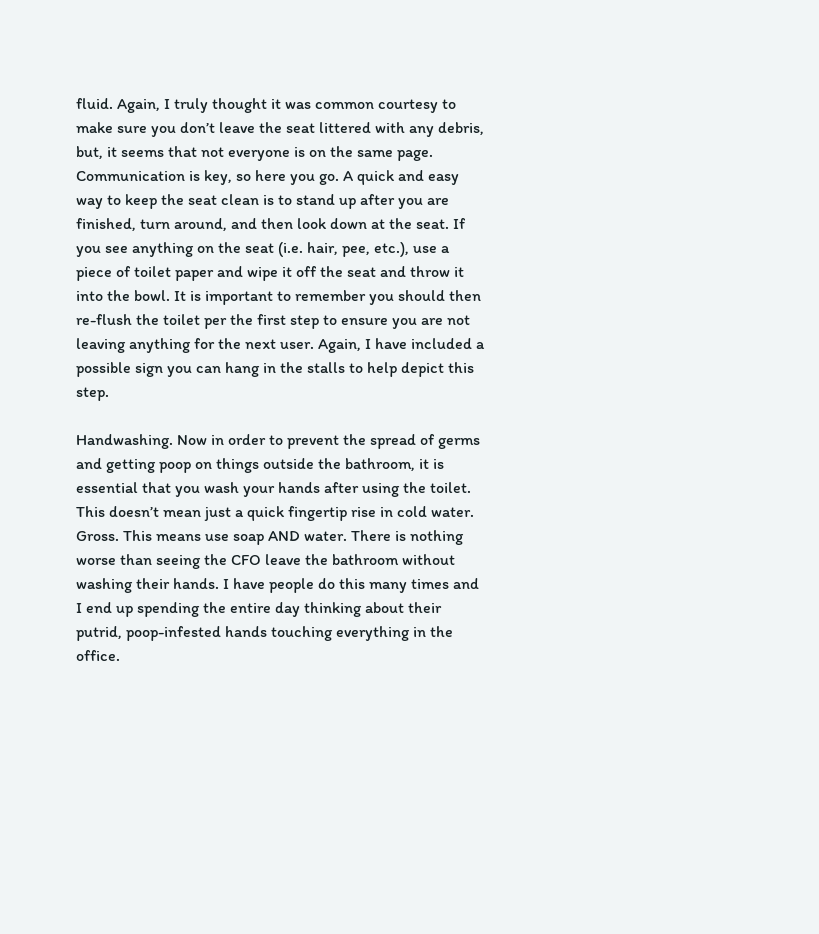fluid. Again, I truly thought it was common courtesy to make sure you don’t leave the seat littered with any debris, but, it seems that not everyone is on the same page. Communication is key, so here you go. A quick and easy way to keep the seat clean is to stand up after you are finished, turn around, and then look down at the seat. If you see anything on the seat (i.e. hair, pee, etc.), use a piece of toilet paper and wipe it off the seat and throw it into the bowl. It is important to remember you should then re-flush the toilet per the first step to ensure you are not leaving anything for the next user. Again, I have included a possible sign you can hang in the stalls to help depict this step.

Handwashing. Now in order to prevent the spread of germs and getting poop on things outside the bathroom, it is essential that you wash your hands after using the toilet. This doesn’t mean just a quick fingertip rise in cold water. Gross. This means use soap AND water. There is nothing worse than seeing the CFO leave the bathroom without washing their hands. I have people do this many times and I end up spending the entire day thinking about their putrid, poop-infested hands touching everything in the office.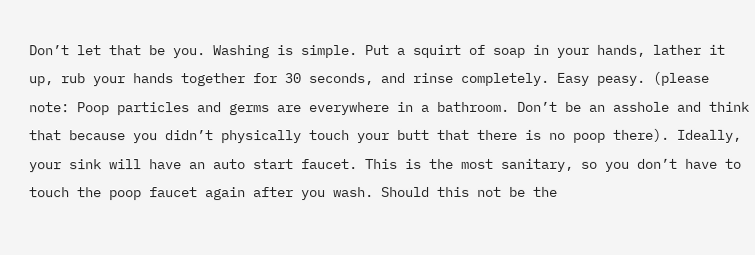Don’t let that be you. Washing is simple. Put a squirt of soap in your hands, lather it up, rub your hands together for 30 seconds, and rinse completely. Easy peasy. (please note: Poop particles and germs are everywhere in a bathroom. Don’t be an asshole and think that because you didn’t physically touch your butt that there is no poop there). Ideally, your sink will have an auto start faucet. This is the most sanitary, so you don’t have to touch the poop faucet again after you wash. Should this not be the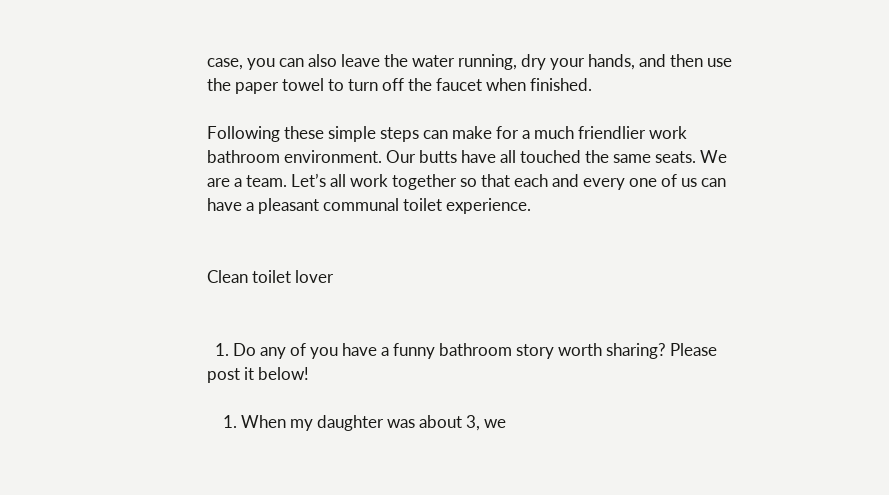case, you can also leave the water running, dry your hands, and then use the paper towel to turn off the faucet when finished.

Following these simple steps can make for a much friendlier work bathroom environment. Our butts have all touched the same seats. We are a team. Let’s all work together so that each and every one of us can have a pleasant communal toilet experience.


Clean toilet lover


  1. Do any of you have a funny bathroom story worth sharing? Please post it below!

    1. When my daughter was about 3, we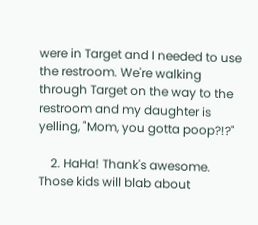were in Target and I needed to use the restroom. We're walking through Target on the way to the restroom and my daughter is yelling, "Mom, you gotta poop?!?"

    2. HaHa! Thank's awesome. Those kids will blab about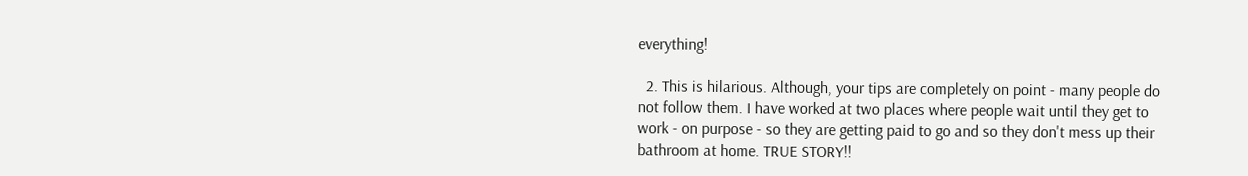everything!

  2. This is hilarious. Although, your tips are completely on point - many people do not follow them. I have worked at two places where people wait until they get to work - on purpose - so they are getting paid to go and so they don't mess up their bathroom at home. TRUE STORY!!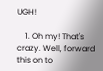UGH!

    1. Oh my! That's crazy. Well, forward this on to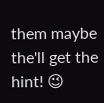them maybe the'll get the hint! 😉